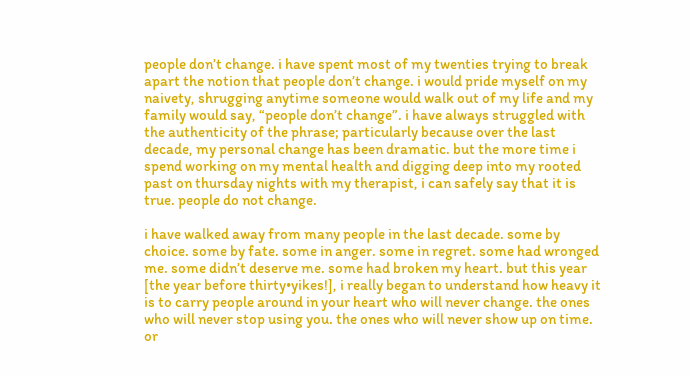people don’t change. i have spent most of my twenties trying to break apart the notion that people don’t change. i would pride myself on my naivety, shrugging anytime someone would walk out of my life and my family would say, “people don’t change”. i have always struggled with the authenticity of the phrase; particularly because over the last decade, my personal change has been dramatic. but the more time i spend working on my mental health and digging deep into my rooted past on thursday nights with my therapist, i can safely say that it is true. people do not change.

i have walked away from many people in the last decade. some by choice. some by fate. some in anger. some in regret. some had wronged me. some didn’t deserve me. some had broken my heart. but this year [the year before thirty•yikes!], i really began to understand how heavy it is to carry people around in your heart who will never change. the ones who will never stop using you. the ones who will never show up on time. or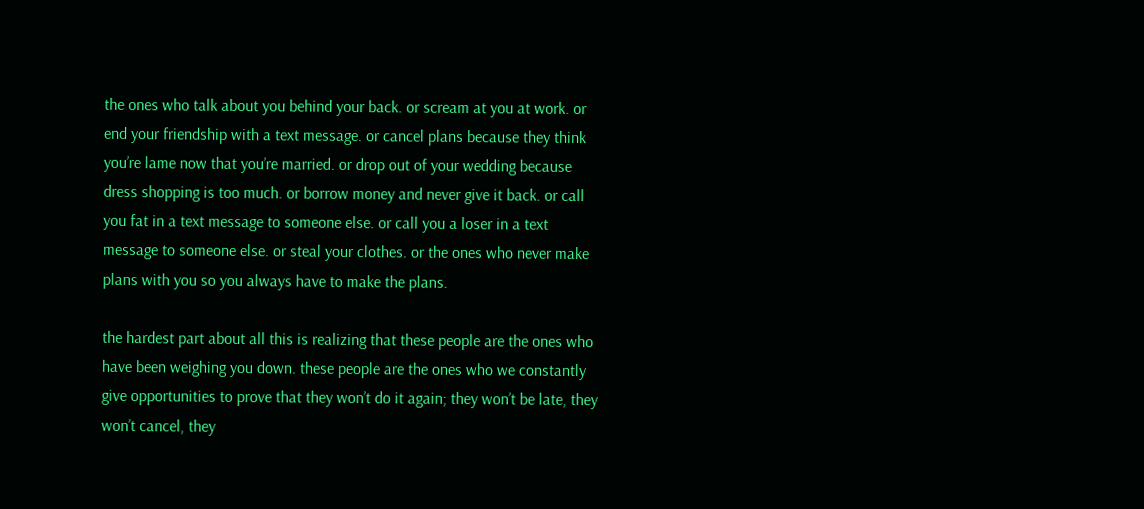the ones who talk about you behind your back. or scream at you at work. or end your friendship with a text message. or cancel plans because they think you’re lame now that you’re married. or drop out of your wedding because dress shopping is too much. or borrow money and never give it back. or call you fat in a text message to someone else. or call you a loser in a text message to someone else. or steal your clothes. or the ones who never make plans with you so you always have to make the plans.

the hardest part about all this is realizing that these people are the ones who have been weighing you down. these people are the ones who we constantly give opportunities to prove that they won’t do it again; they won’t be late, they won’t cancel, they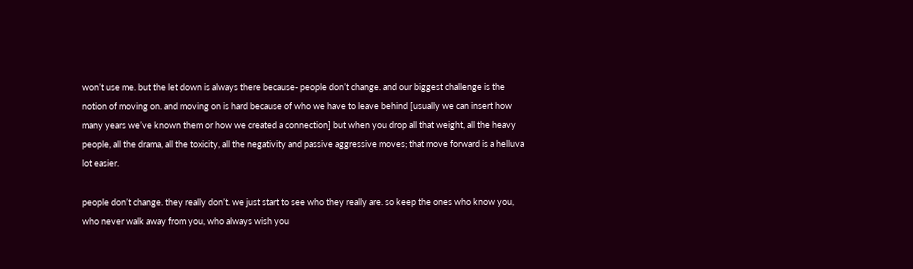won’t use me. but the let down is always there because- people don’t change. and our biggest challenge is the notion of moving on. and moving on is hard because of who we have to leave behind [usually we can insert how many years we’ve known them or how we created a connection] but when you drop all that weight, all the heavy people, all the drama, all the toxicity, all the negativity and passive aggressive moves; that move forward is a helluva lot easier.

people don’t change. they really don’t. we just start to see who they really are. so keep the ones who know you, who never walk away from you, who always wish you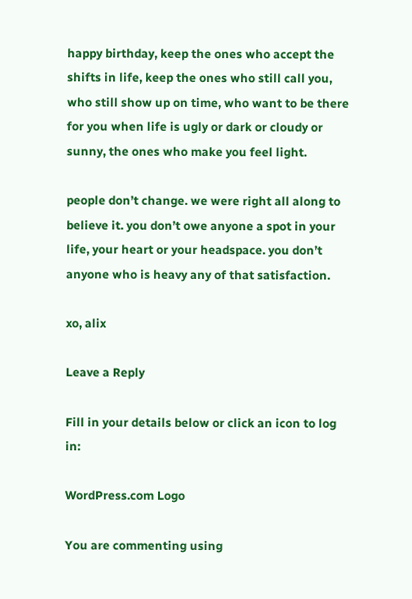happy birthday, keep the ones who accept the shifts in life, keep the ones who still call you, who still show up on time, who want to be there for you when life is ugly or dark or cloudy or sunny, the ones who make you feel light.

people don’t change. we were right all along to believe it. you don’t owe anyone a spot in your life, your heart or your headspace. you don’t anyone who is heavy any of that satisfaction.

xo, alix

Leave a Reply

Fill in your details below or click an icon to log in:

WordPress.com Logo

You are commenting using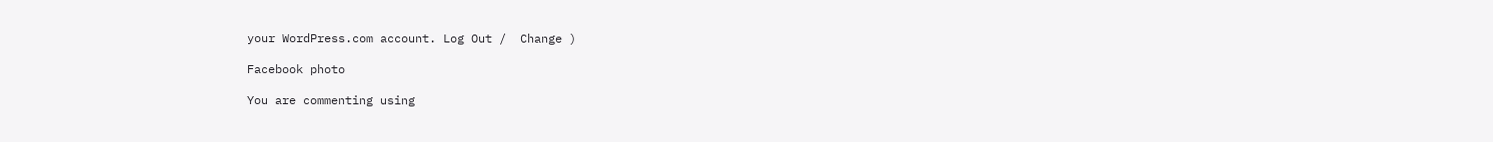your WordPress.com account. Log Out /  Change )

Facebook photo

You are commenting using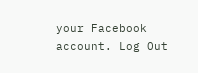your Facebook account. Log Out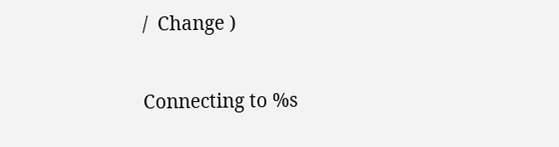/  Change )

Connecting to %s